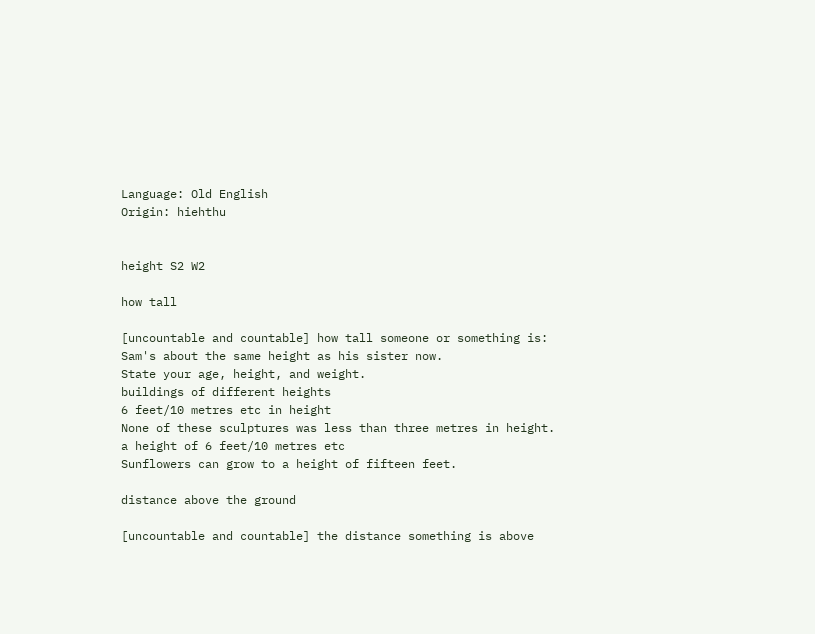Language: Old English
Origin: hiehthu


height S2 W2

how tall

[uncountable and countable] how tall someone or something is:
Sam's about the same height as his sister now.
State your age, height, and weight.
buildings of different heights
6 feet/10 metres etc in height
None of these sculptures was less than three metres in height.
a height of 6 feet/10 metres etc
Sunflowers can grow to a height of fifteen feet.

distance above the ground

[uncountable and countable] the distance something is above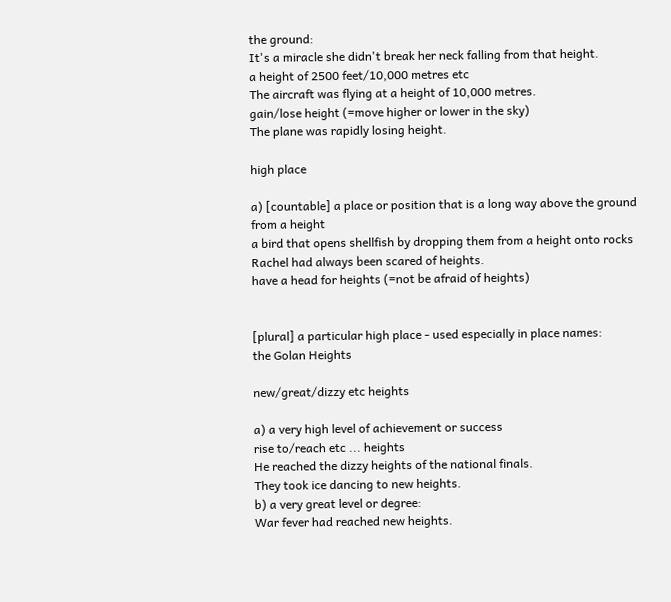the ground:
It's a miracle she didn't break her neck falling from that height.
a height of 2500 feet/10,000 metres etc
The aircraft was flying at a height of 10,000 metres.
gain/lose height (=move higher or lower in the sky)
The plane was rapidly losing height.

high place

a) [countable] a place or position that is a long way above the ground
from a height
a bird that opens shellfish by dropping them from a height onto rocks
Rachel had always been scared of heights.
have a head for heights (=not be afraid of heights)


[plural] a particular high place - used especially in place names:
the Golan Heights

new/great/dizzy etc heights

a) a very high level of achievement or success
rise to/reach etc ... heights
He reached the dizzy heights of the national finals.
They took ice dancing to new heights.
b) a very great level or degree:
War fever had reached new heights.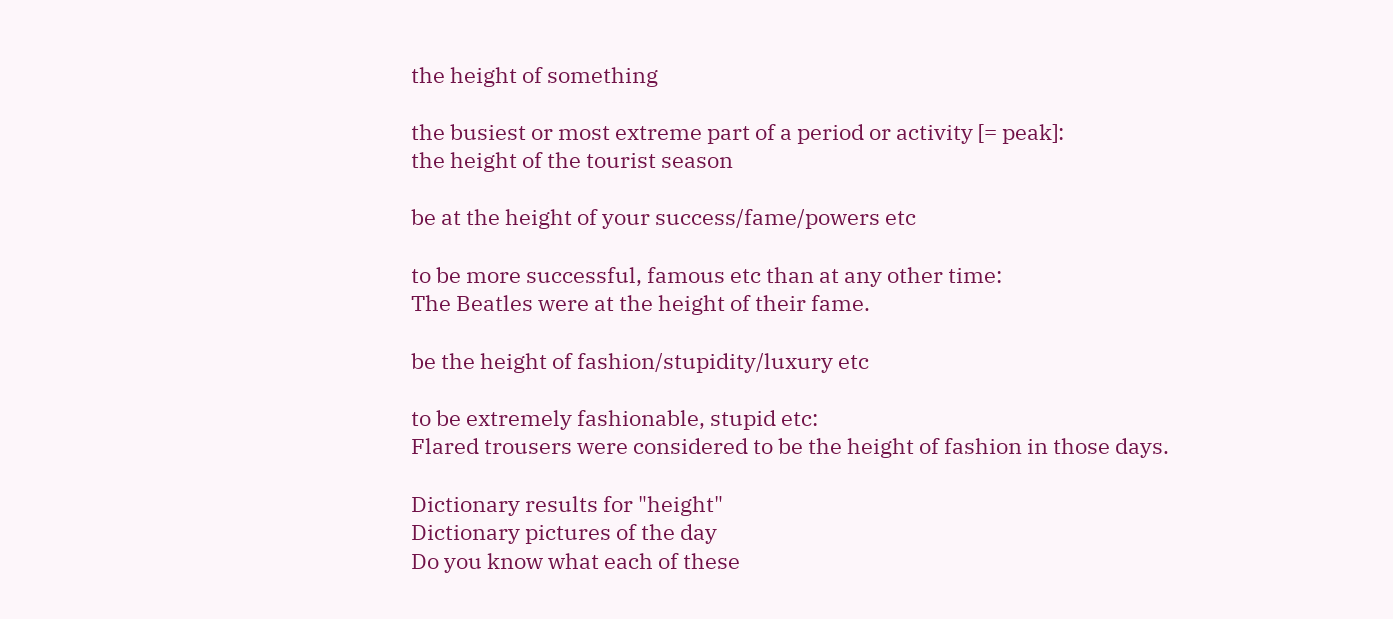the height of something

the busiest or most extreme part of a period or activity [= peak]:
the height of the tourist season

be at the height of your success/fame/powers etc

to be more successful, famous etc than at any other time:
The Beatles were at the height of their fame.

be the height of fashion/stupidity/luxury etc

to be extremely fashionable, stupid etc:
Flared trousers were considered to be the height of fashion in those days.

Dictionary results for "height"
Dictionary pictures of the day
Do you know what each of these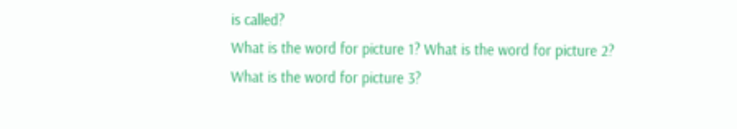is called?
What is the word for picture 1? What is the word for picture 2? What is the word for picture 3?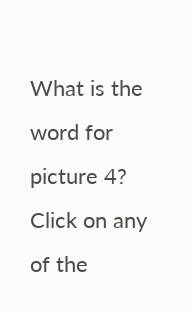What is the word for picture 4?
Click on any of the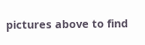pictures above to find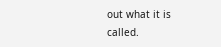out what it is called.